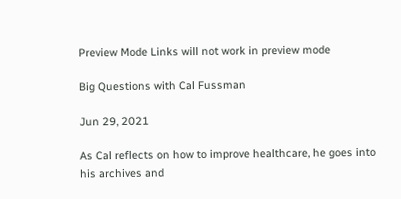Preview Mode Links will not work in preview mode

Big Questions with Cal Fussman

Jun 29, 2021

As Cal reflects on how to improve healthcare, he goes into his archives and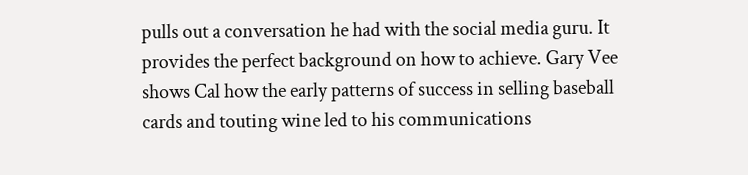pulls out a conversation he had with the social media guru. It provides the perfect background on how to achieve. Gary Vee shows Cal how the early patterns of success in selling baseball cards and touting wine led to his communications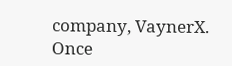company, VaynerX. Once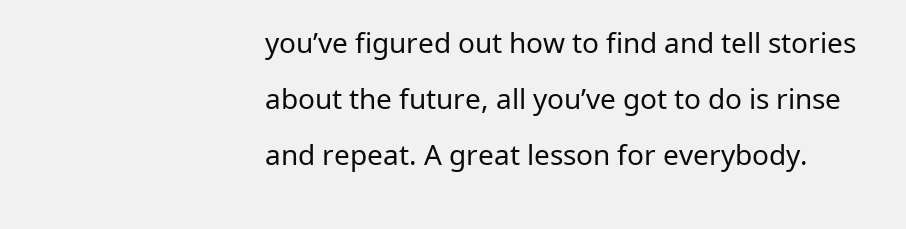you’ve figured out how to find and tell stories about the future, all you’ve got to do is rinse and repeat. A great lesson for everybody.